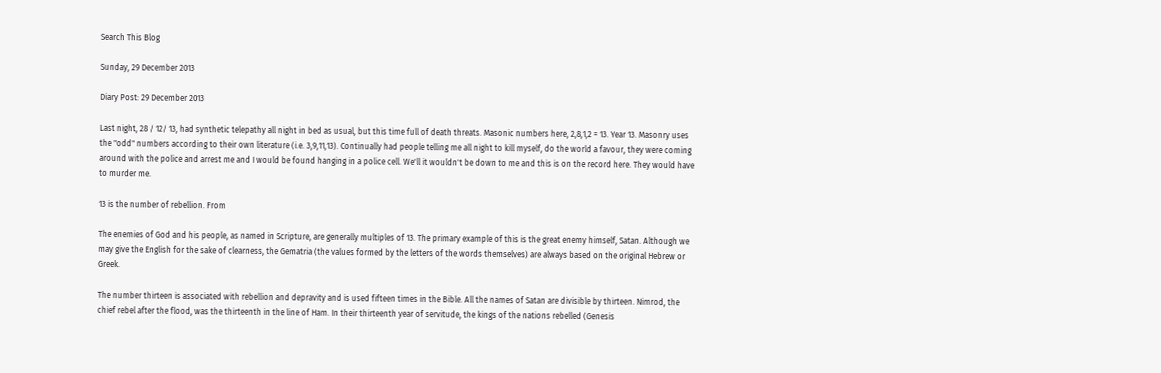Search This Blog

Sunday, 29 December 2013

Diary Post: 29 December 2013

Last night, 28 / 12/ 13, had synthetic telepathy all night in bed as usual, but this time full of death threats. Masonic numbers here, 2,8,1,2 = 13. Year 13. Masonry uses the "odd" numbers according to their own literature (i.e. 3,9,11,13). Continually had people telling me all night to kill myself, do the world a favour, they were coming around with the police and arrest me and I would be found hanging in a police cell. We'll it wouldn't be down to me and this is on the record here. They would have to murder me.

13 is the number of rebellion. From

The enemies of God and his people, as named in Scripture, are generally multiples of 13. The primary example of this is the great enemy himself, Satan. Although we may give the English for the sake of clearness, the Gematria (the values formed by the letters of the words themselves) are always based on the original Hebrew or Greek.

The number thirteen is associated with rebellion and depravity and is used fifteen times in the Bible. All the names of Satan are divisible by thirteen. Nimrod, the chief rebel after the flood, was the thirteenth in the line of Ham. In their thirteenth year of servitude, the kings of the nations rebelled (Genesis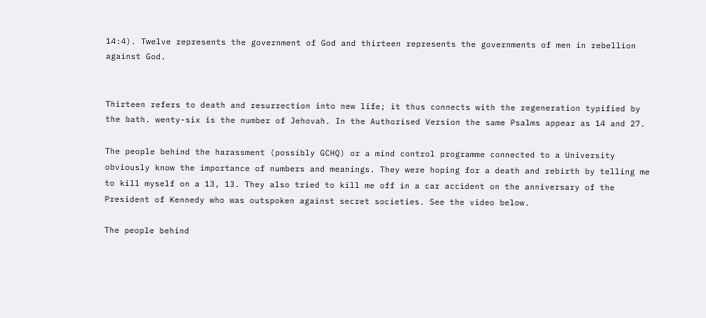14:4). Twelve represents the government of God and thirteen represents the governments of men in rebellion against God.


Thirteen refers to death and resurrection into new life; it thus connects with the regeneration typified by the bath. wenty-six is the number of Jehovah. In the Authorised Version the same Psalms appear as 14 and 27.

The people behind the harassment (possibly GCHQ) or a mind control programme connected to a University obviously know the importance of numbers and meanings. They were hoping for a death and rebirth by telling me to kill myself on a 13, 13. They also tried to kill me off in a car accident on the anniversary of the President of Kennedy who was outspoken against secret societies. See the video below.

The people behind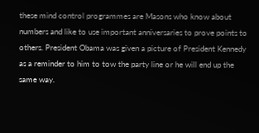these mind control programmes are Masons who know about numbers and like to use important anniversaries to prove points to others. President Obama was given a picture of President Kennedy as a reminder to him to tow the party line or he will end up the same way.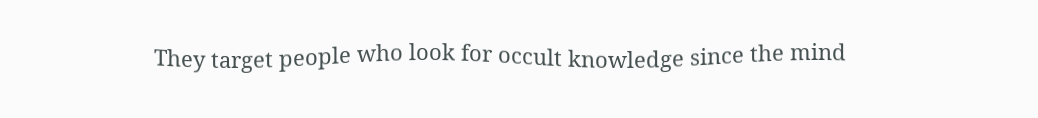They target people who look for occult knowledge since the mind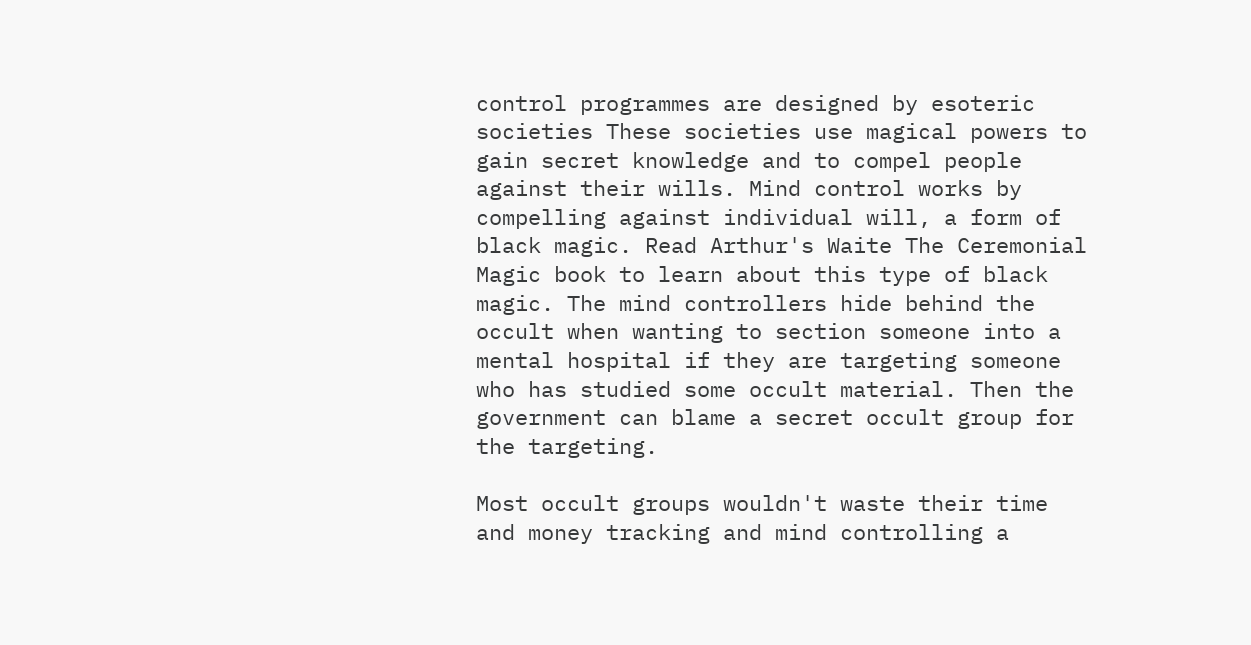control programmes are designed by esoteric societies These societies use magical powers to gain secret knowledge and to compel people against their wills. Mind control works by compelling against individual will, a form of black magic. Read Arthur's Waite The Ceremonial Magic book to learn about this type of black magic. The mind controllers hide behind the occult when wanting to section someone into a mental hospital if they are targeting someone who has studied some occult material. Then the government can blame a secret occult group for the targeting.

Most occult groups wouldn't waste their time and money tracking and mind controlling a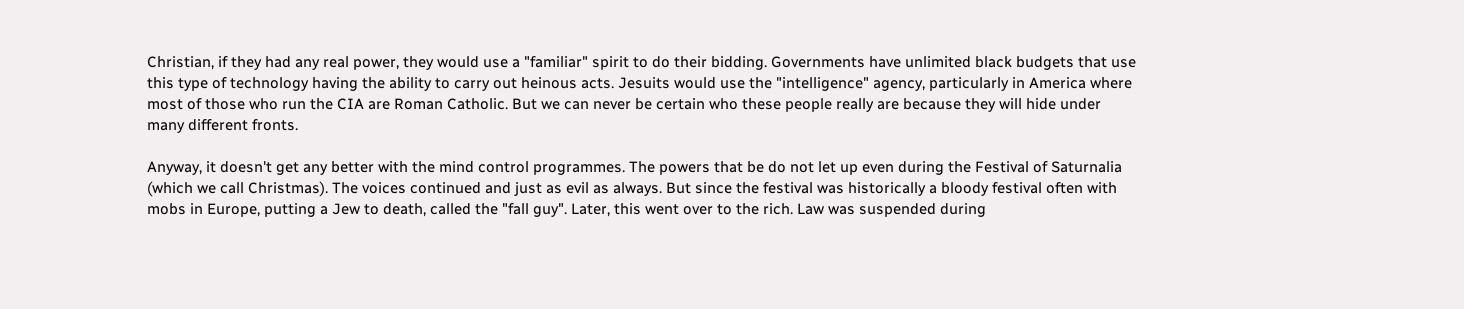Christian, if they had any real power, they would use a "familiar" spirit to do their bidding. Governments have unlimited black budgets that use this type of technology having the ability to carry out heinous acts. Jesuits would use the "intelligence" agency, particularly in America where most of those who run the CIA are Roman Catholic. But we can never be certain who these people really are because they will hide under many different fronts.

Anyway, it doesn't get any better with the mind control programmes. The powers that be do not let up even during the Festival of Saturnalia (which we call Christmas). The voices continued and just as evil as always. But since the festival was historically a bloody festival often with mobs in Europe, putting a Jew to death, called the "fall guy". Later, this went over to the rich. Law was suspended during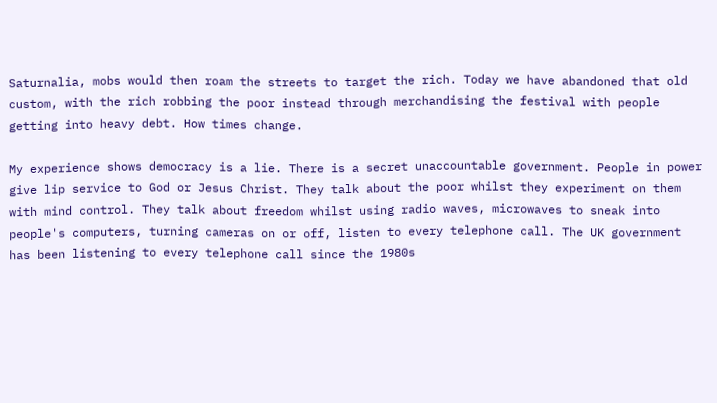Saturnalia, mobs would then roam the streets to target the rich. Today we have abandoned that old custom, with the rich robbing the poor instead through merchandising the festival with people getting into heavy debt. How times change.

My experience shows democracy is a lie. There is a secret unaccountable government. People in power give lip service to God or Jesus Christ. They talk about the poor whilst they experiment on them with mind control. They talk about freedom whilst using radio waves, microwaves to sneak into people's computers, turning cameras on or off, listen to every telephone call. The UK government has been listening to every telephone call since the 1980s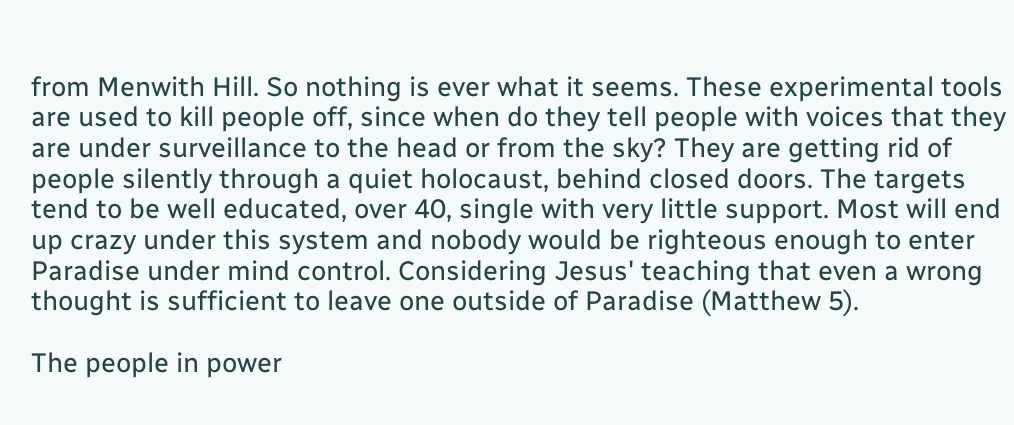from Menwith Hill. So nothing is ever what it seems. These experimental tools are used to kill people off, since when do they tell people with voices that they are under surveillance to the head or from the sky? They are getting rid of people silently through a quiet holocaust, behind closed doors. The targets tend to be well educated, over 40, single with very little support. Most will end up crazy under this system and nobody would be righteous enough to enter Paradise under mind control. Considering Jesus' teaching that even a wrong thought is sufficient to leave one outside of Paradise (Matthew 5).

The people in power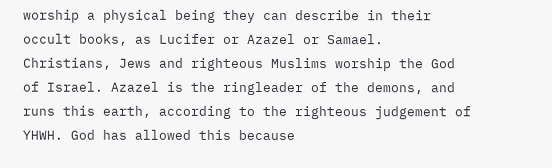worship a physical being they can describe in their occult books, as Lucifer or Azazel or Samael. Christians, Jews and righteous Muslims worship the God of Israel. Azazel is the ringleader of the demons, and runs this earth, according to the righteous judgement of YHWH. God has allowed this because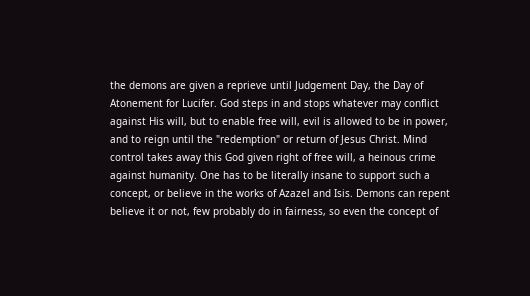the demons are given a reprieve until Judgement Day, the Day of Atonement for Lucifer. God steps in and stops whatever may conflict against His will, but to enable free will, evil is allowed to be in power, and to reign until the "redemption" or return of Jesus Christ. Mind control takes away this God given right of free will, a heinous crime against humanity. One has to be literally insane to support such a concept, or believe in the works of Azazel and Isis. Demons can repent believe it or not, few probably do in fairness, so even the concept of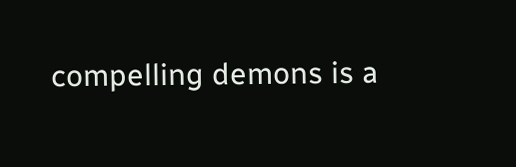compelling demons is a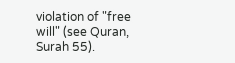violation of "free will" (see Quran, Surah 55).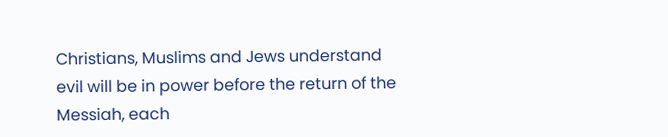Christians, Muslims and Jews understand evil will be in power before the return of the Messiah, each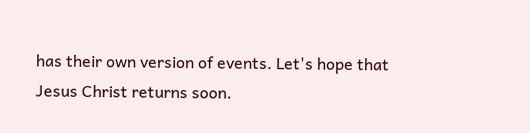has their own version of events. Let's hope that Jesus Christ returns soon.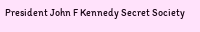President John F Kennedy Secret Society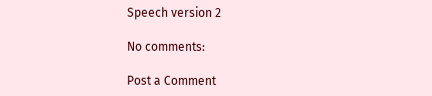Speech version 2

No comments:

Post a Comment